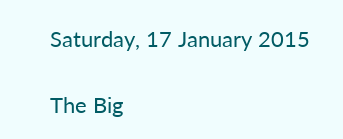Saturday, 17 January 2015

The Big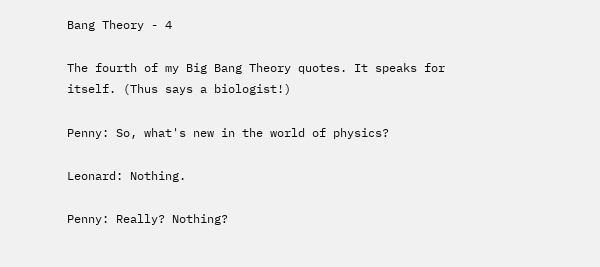Bang Theory - 4

The fourth of my Big Bang Theory quotes. It speaks for itself. (Thus says a biologist!)

Penny: So, what's new in the world of physics?

Leonard: Nothing.

Penny: Really? Nothing?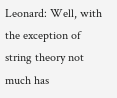Leonard: Well, with the exception of string theory not much has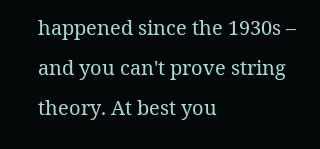happened since the 1930s – and you can't prove string theory. At best you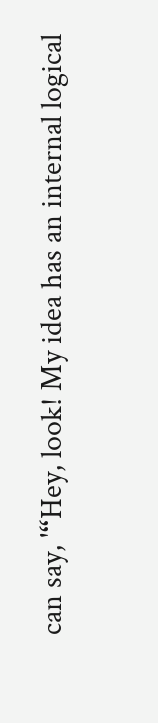can say, '“Hey, look! My idea has an internal logical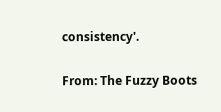consistency'.

From: The Fuzzy Boots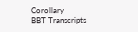Corollary
BBT Transcripts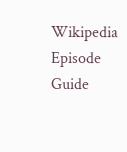Wikipedia Episode Guide